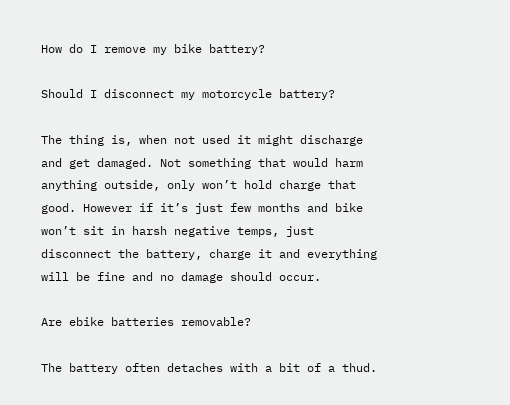How do I remove my bike battery?

Should I disconnect my motorcycle battery?

The thing is, when not used it might discharge and get damaged. Not something that would harm anything outside, only won’t hold charge that good. However if it’s just few months and bike won’t sit in harsh negative temps, just disconnect the battery, charge it and everything will be fine and no damage should occur.

Are ebike batteries removable?

The battery often detaches with a bit of a thud.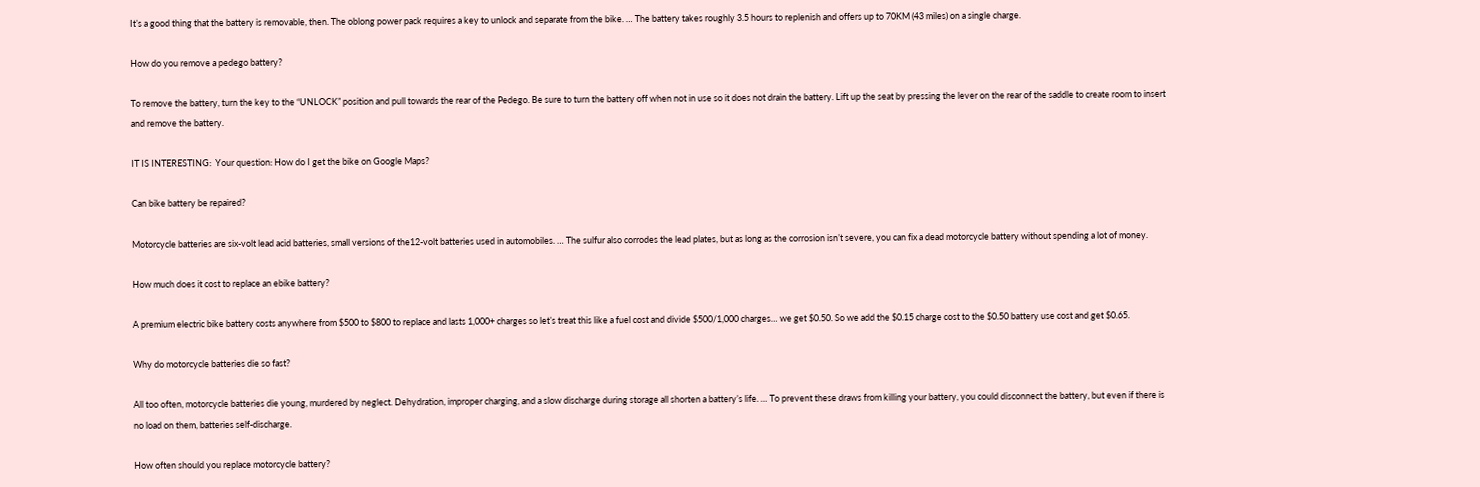It’s a good thing that the battery is removable, then. The oblong power pack requires a key to unlock and separate from the bike. … The battery takes roughly 3.5 hours to replenish and offers up to 70KM (43 miles) on a single charge.

How do you remove a pedego battery?

To remove the battery, turn the key to the “UNLOCK” position and pull towards the rear of the Pedego. Be sure to turn the battery off when not in use so it does not drain the battery. Lift up the seat by pressing the lever on the rear of the saddle to create room to insert and remove the battery.

IT IS INTERESTING:  Your question: How do I get the bike on Google Maps?

Can bike battery be repaired?

Motorcycle batteries are six-volt lead acid batteries, small versions of the12-volt batteries used in automobiles. … The sulfur also corrodes the lead plates, but as long as the corrosion isn’t severe, you can fix a dead motorcycle battery without spending a lot of money.

How much does it cost to replace an ebike battery?

A premium electric bike battery costs anywhere from $500 to $800 to replace and lasts 1,000+ charges so let’s treat this like a fuel cost and divide $500/1,000 charges… we get $0.50. So we add the $0.15 charge cost to the $0.50 battery use cost and get $0.65.

Why do motorcycle batteries die so fast?

All too often, motorcycle batteries die young, murdered by neglect. Dehydration, improper charging, and a slow discharge during storage all shorten a battery’s life. … To prevent these draws from killing your battery, you could disconnect the battery, but even if there is no load on them, batteries self-discharge.

How often should you replace motorcycle battery?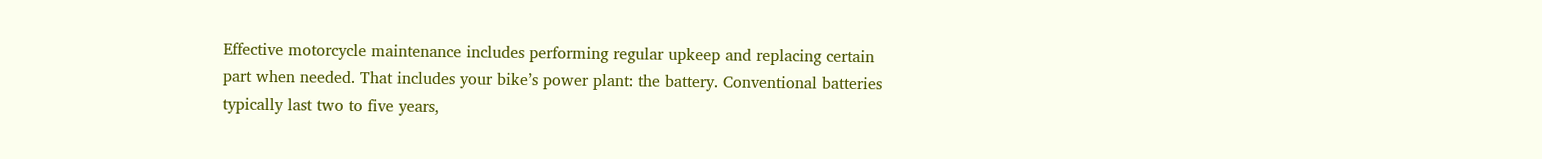Effective motorcycle maintenance includes performing regular upkeep and replacing certain part when needed. That includes your bike’s power plant: the battery. Conventional batteries typically last two to five years,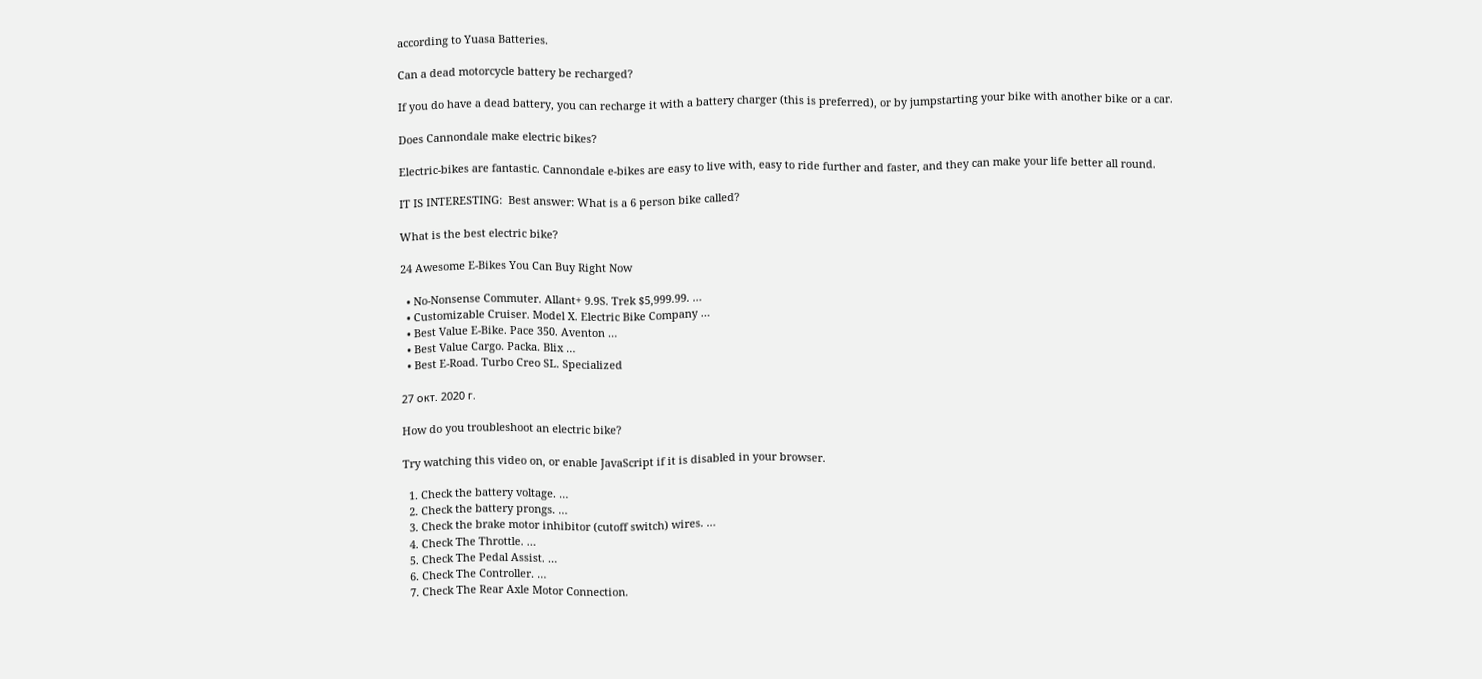according to Yuasa Batteries.

Can a dead motorcycle battery be recharged?

If you do have a dead battery, you can recharge it with a battery charger (this is preferred), or by jumpstarting your bike with another bike or a car.

Does Cannondale make electric bikes?

Electric-bikes are fantastic. Cannondale e-bikes are easy to live with, easy to ride further and faster, and they can make your life better all round.

IT IS INTERESTING:  Best answer: What is a 6 person bike called?

What is the best electric bike?

24 Awesome E-Bikes You Can Buy Right Now

  • No-Nonsense Commuter. Allant+ 9.9S. Trek $5,999.99. …
  • Customizable Cruiser. Model X. Electric Bike Company …
  • Best Value E-Bike. Pace 350. Aventon …
  • Best Value Cargo. Packa. Blix …
  • Best E-Road. Turbo Creo SL. Specialized

27 окт. 2020 г.

How do you troubleshoot an electric bike?

Try watching this video on, or enable JavaScript if it is disabled in your browser.

  1. Check the battery voltage. …
  2. Check the battery prongs. …
  3. Check the brake motor inhibitor (cutoff switch) wires. …
  4. Check The Throttle. …
  5. Check The Pedal Assist. …
  6. Check The Controller. …
  7. Check The Rear Axle Motor Connection.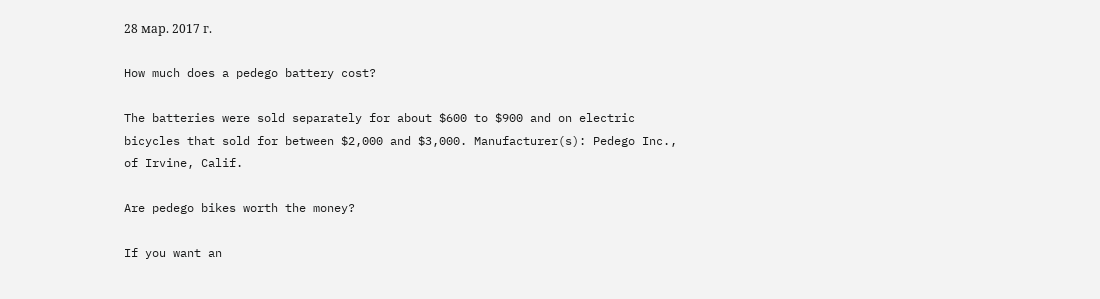28 мар. 2017 г.

How much does a pedego battery cost?

The batteries were sold separately for about $600 to $900 and on electric bicycles that sold for between $2,000 and $3,000. Manufacturer(s): Pedego Inc., of Irvine, Calif.

Are pedego bikes worth the money?

If you want an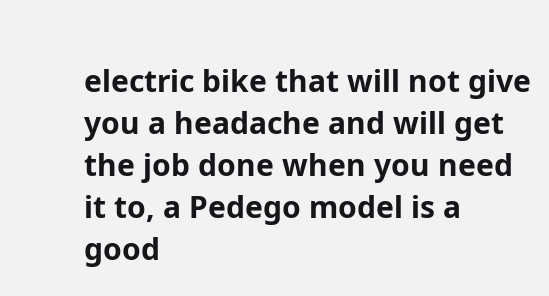electric bike that will not give you a headache and will get the job done when you need it to, a Pedego model is a good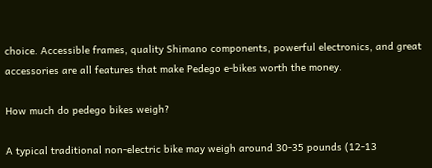choice. Accessible frames, quality Shimano components, powerful electronics, and great accessories are all features that make Pedego e-bikes worth the money.

How much do pedego bikes weigh?

A typical traditional non-electric bike may weigh around 30-35 pounds (12-13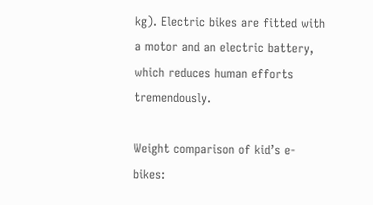kg). Electric bikes are fitted with a motor and an electric battery, which reduces human efforts tremendously.

Weight comparison of kid’s e-bikes: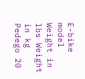E-bike model Weight in lbs Weight in kg
Pedego 20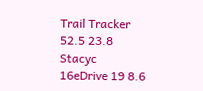Trail Tracker 52.5 23.8
Stacyc 16eDrive 19 8.6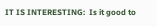IT IS INTERESTING:  Is it good to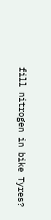fill nitrogen in bike Tyres?